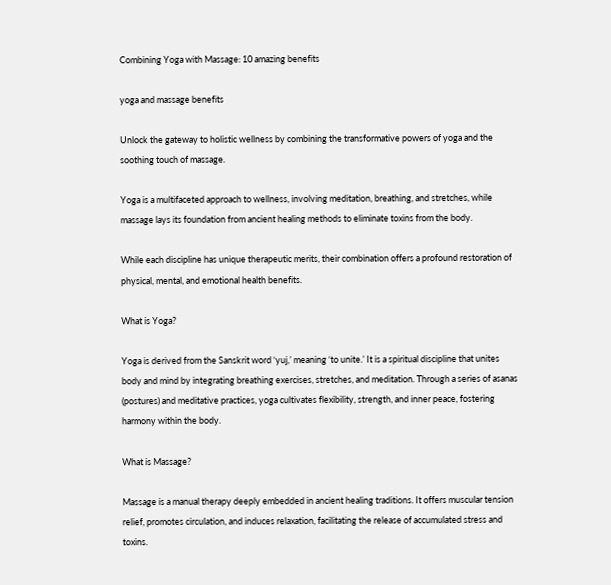Combining Yoga with Massage: 10 amazing benefits

yoga and massage benefits

Unlock the gateway to holistic wellness by combining the transformative powers of yoga and the soothing touch of massage.

Yoga is a multifaceted approach to wellness, involving meditation, breathing, and stretches, while massage lays its foundation from ancient healing methods to eliminate toxins from the body.

While each discipline has unique therapeutic merits, their combination offers a profound restoration of physical, mental, and emotional health benefits.

What is Yoga?

Yoga is derived from the Sanskrit word ‘yuj,’ meaning ‘to unite.’ It is a spiritual discipline that unites body and mind by integrating breathing exercises, stretches, and meditation. Through a series of asanas (postures) and meditative practices, yoga cultivates flexibility, strength, and inner peace, fostering harmony within the body.

What is Massage?

Massage is a manual therapy deeply embedded in ancient healing traditions. It offers muscular tension relief, promotes circulation, and induces relaxation, facilitating the release of accumulated stress and toxins.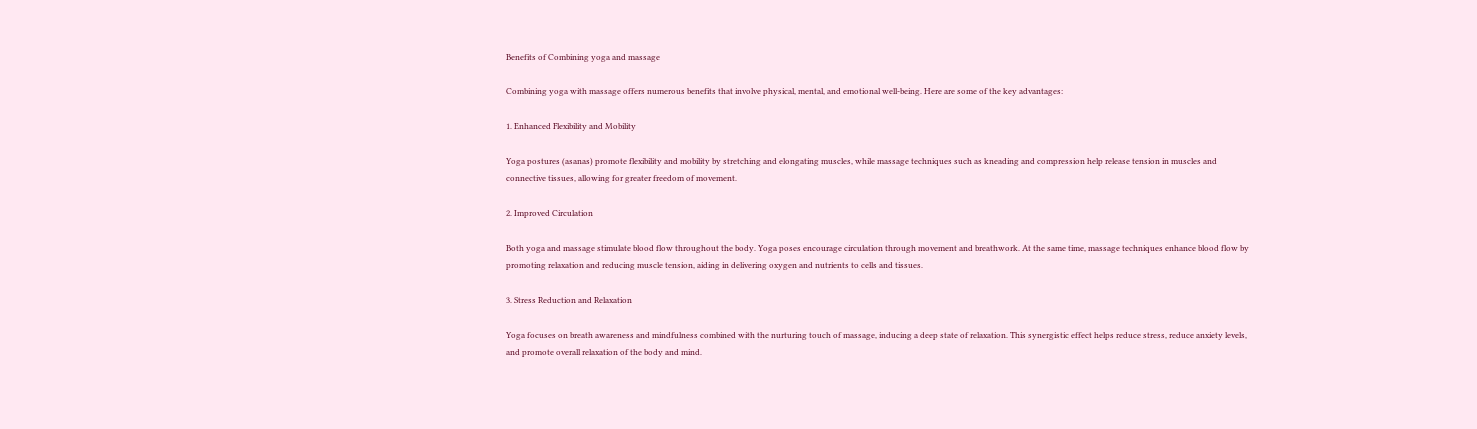Benefits of Combining yoga and massage

Combining yoga with massage offers numerous benefits that involve physical, mental, and emotional well-being. Here are some of the key advantages:

1. Enhanced Flexibility and Mobility

Yoga postures (asanas) promote flexibility and mobility by stretching and elongating muscles, while massage techniques such as kneading and compression help release tension in muscles and connective tissues, allowing for greater freedom of movement.

2. Improved Circulation

Both yoga and massage stimulate blood flow throughout the body. Yoga poses encourage circulation through movement and breathwork. At the same time, massage techniques enhance blood flow by promoting relaxation and reducing muscle tension, aiding in delivering oxygen and nutrients to cells and tissues.

3. Stress Reduction and Relaxation

Yoga focuses on breath awareness and mindfulness combined with the nurturing touch of massage, inducing a deep state of relaxation. This synergistic effect helps reduce stress, reduce anxiety levels, and promote overall relaxation of the body and mind.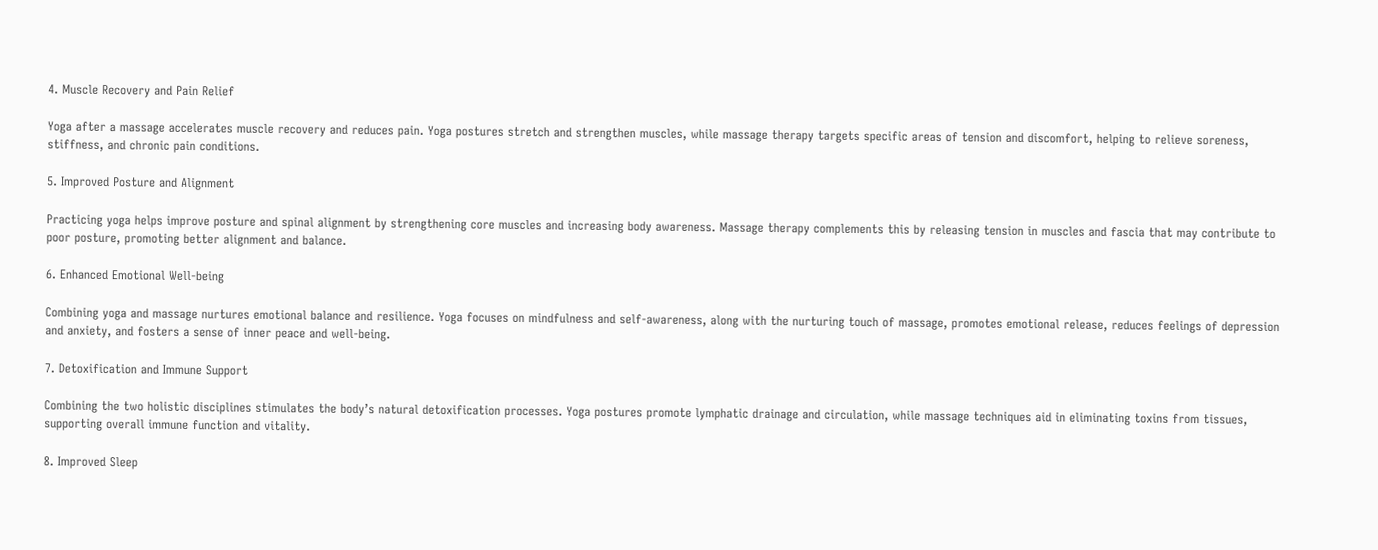4. Muscle Recovery and Pain Relief

Yoga after a massage accelerates muscle recovery and reduces pain. Yoga postures stretch and strengthen muscles, while massage therapy targets specific areas of tension and discomfort, helping to relieve soreness, stiffness, and chronic pain conditions.

5. Improved Posture and Alignment

Practicing yoga helps improve posture and spinal alignment by strengthening core muscles and increasing body awareness. Massage therapy complements this by releasing tension in muscles and fascia that may contribute to poor posture, promoting better alignment and balance.

6. Enhanced Emotional Well-being

Combining yoga and massage nurtures emotional balance and resilience. Yoga focuses on mindfulness and self-awareness, along with the nurturing touch of massage, promotes emotional release, reduces feelings of depression and anxiety, and fosters a sense of inner peace and well-being.

7. Detoxification and Immune Support

Combining the two holistic disciplines stimulates the body’s natural detoxification processes. Yoga postures promote lymphatic drainage and circulation, while massage techniques aid in eliminating toxins from tissues, supporting overall immune function and vitality.

8. Improved Sleep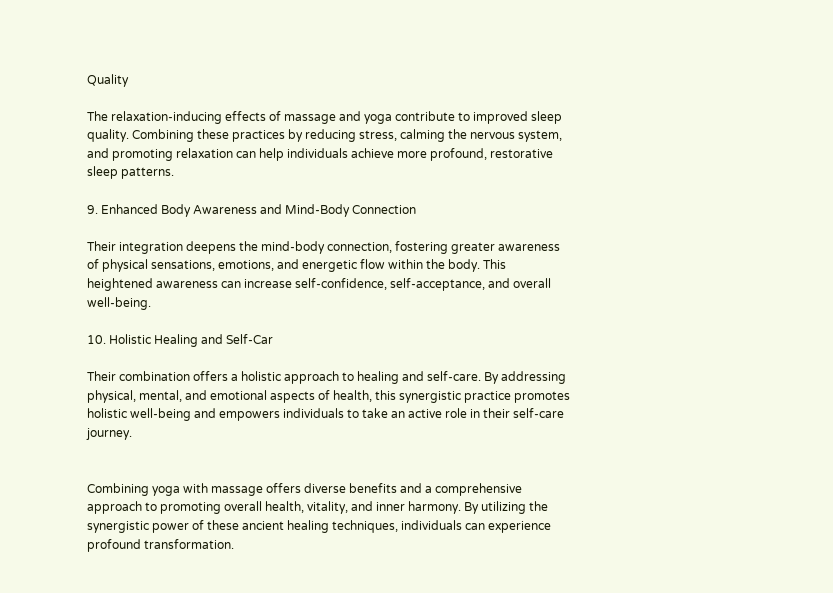Quality

The relaxation-inducing effects of massage and yoga contribute to improved sleep quality. Combining these practices by reducing stress, calming the nervous system, and promoting relaxation can help individuals achieve more profound, restorative sleep patterns.

9. Enhanced Body Awareness and Mind-Body Connection

Their integration deepens the mind-body connection, fostering greater awareness of physical sensations, emotions, and energetic flow within the body. This heightened awareness can increase self-confidence, self-acceptance, and overall well-being.

10. Holistic Healing and Self-Car

Their combination offers a holistic approach to healing and self-care. By addressing physical, mental, and emotional aspects of health, this synergistic practice promotes holistic well-being and empowers individuals to take an active role in their self-care journey.


Combining yoga with massage offers diverse benefits and a comprehensive approach to promoting overall health, vitality, and inner harmony. By utilizing the synergistic power of these ancient healing techniques, individuals can experience profound transformation.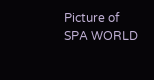Picture of SPA WORLD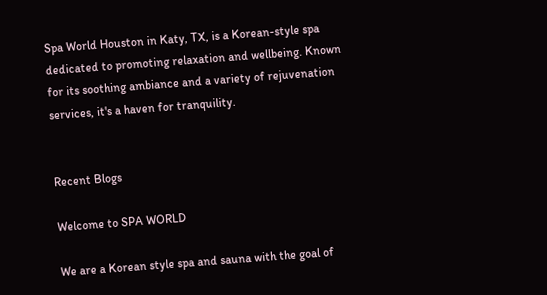Spa World Houston in Katy, TX, is a Korean-style spa dedicated to promoting relaxation and wellbeing. Known for its soothing ambiance and a variety of rejuvenation services, it's a haven for tranquility.


Recent Blogs

Welcome to SPA WORLD

We are a Korean style spa and sauna with the goal of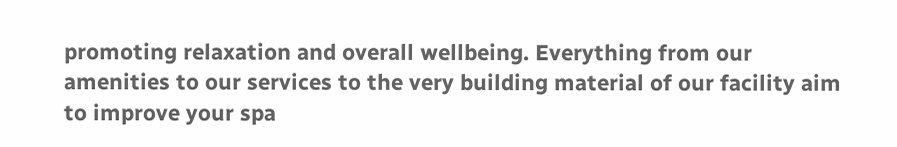promoting relaxation and overall wellbeing. Everything from our amenities to our services to the very building material of our facility aim to improve your spa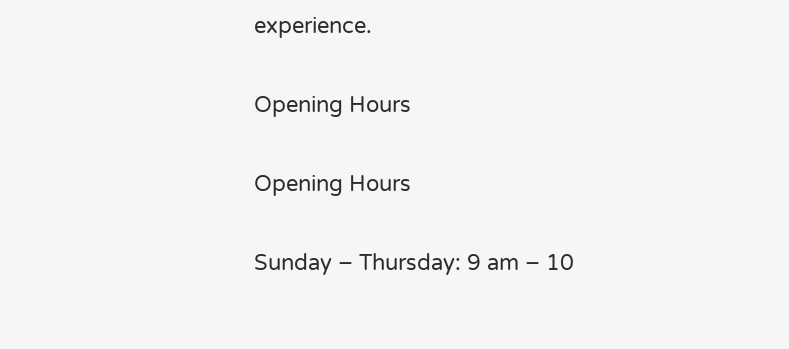experience.

Opening Hours

Opening Hours

Sunday – Thursday: 9 am – 10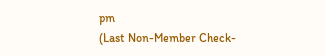pm
(Last Non-Member Check-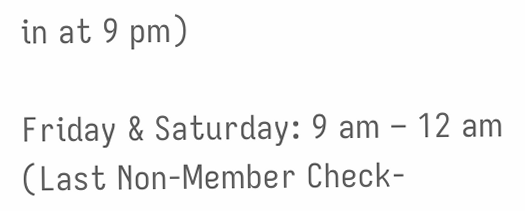in at 9 pm)

Friday & Saturday: 9 am – 12 am
(Last Non-Member Check-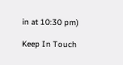in at 10:30 pm)

Keep In Touch